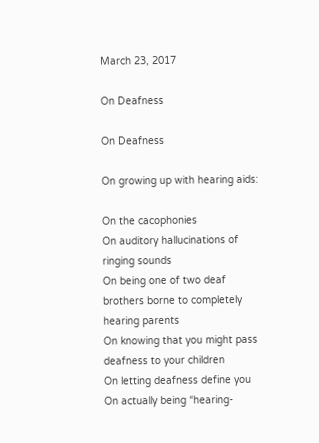March 23, 2017

On Deafness

On Deafness

On growing up with hearing aids:

On the cacophonies
On auditory hallucinations of ringing sounds
On being one of two deaf brothers borne to completely hearing parents
On knowing that you might pass deafness to your children
On letting deafness define you
On actually being “hearing-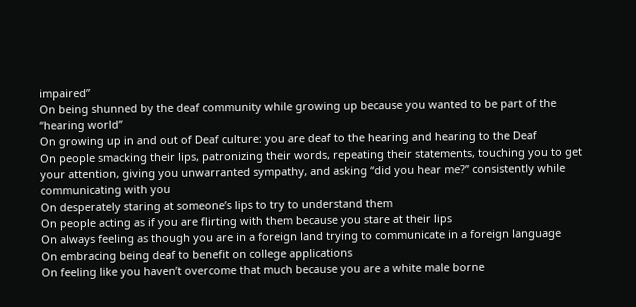impaired”
On being shunned by the deaf community while growing up because you wanted to be part of the “hearing world”
On growing up in and out of Deaf culture: you are deaf to the hearing and hearing to the Deaf
On people smacking their lips, patronizing their words, repeating their statements, touching you to get your attention, giving you unwarranted sympathy, and asking “did you hear me?” consistently while communicating with you
On desperately staring at someone’s lips to try to understand them
On people acting as if you are flirting with them because you stare at their lips
On always feeling as though you are in a foreign land trying to communicate in a foreign language
On embracing being deaf to benefit on college applications
On feeling like you haven’t overcome that much because you are a white male borne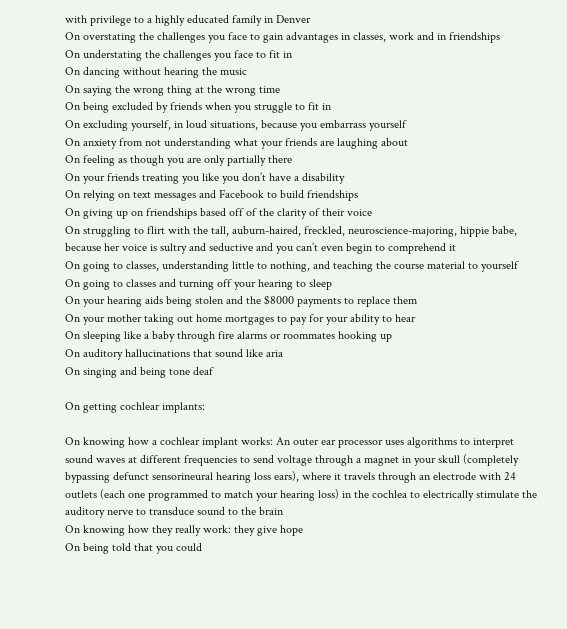with privilege to a highly educated family in Denver
On overstating the challenges you face to gain advantages in classes, work and in friendships
On understating the challenges you face to fit in
On dancing without hearing the music
On saying the wrong thing at the wrong time
On being excluded by friends when you struggle to fit in
On excluding yourself, in loud situations, because you embarrass yourself
On anxiety from not understanding what your friends are laughing about
On feeling as though you are only partially there
On your friends treating you like you don’t have a disability
On relying on text messages and Facebook to build friendships
On giving up on friendships based off of the clarity of their voice
On struggling to flirt with the tall, auburn-haired, freckled, neuroscience-majoring, hippie babe, because her voice is sultry and seductive and you can’t even begin to comprehend it
On going to classes, understanding little to nothing, and teaching the course material to yourself
On going to classes and turning off your hearing to sleep
On your hearing aids being stolen and the $8000 payments to replace them
On your mother taking out home mortgages to pay for your ability to hear
On sleeping like a baby through fire alarms or roommates hooking up
On auditory hallucinations that sound like aria
On singing and being tone deaf

On getting cochlear implants:

On knowing how a cochlear implant works: An outer ear processor uses algorithms to interpret sound waves at different frequencies to send voltage through a magnet in your skull (completely bypassing defunct sensorineural hearing loss ears), where it travels through an electrode with 24 outlets (each one programmed to match your hearing loss) in the cochlea to electrically stimulate the auditory nerve to transduce sound to the brain
On knowing how they really work: they give hope
On being told that you could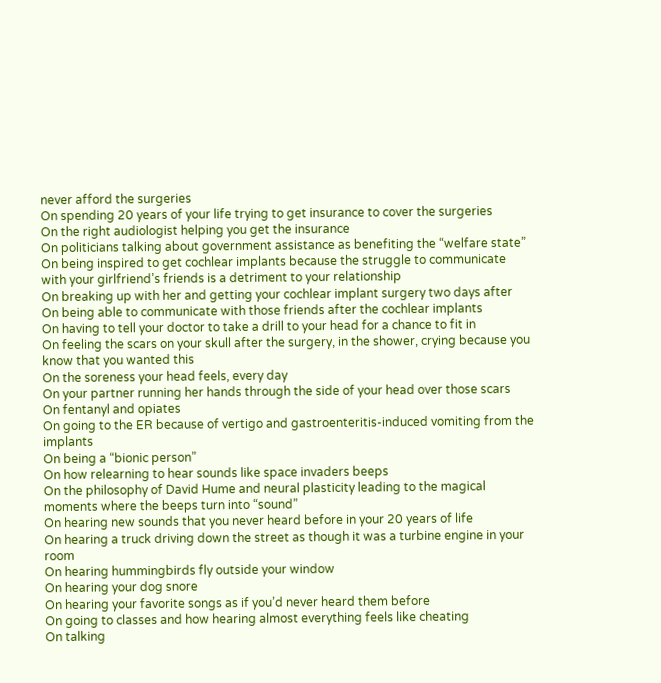never afford the surgeries
On spending 20 years of your life trying to get insurance to cover the surgeries
On the right audiologist helping you get the insurance
On politicians talking about government assistance as benefiting the “welfare state”
On being inspired to get cochlear implants because the struggle to communicate with your girlfriend’s friends is a detriment to your relationship
On breaking up with her and getting your cochlear implant surgery two days after
On being able to communicate with those friends after the cochlear implants
On having to tell your doctor to take a drill to your head for a chance to fit in
On feeling the scars on your skull after the surgery, in the shower, crying because you know that you wanted this
On the soreness your head feels, every day
On your partner running her hands through the side of your head over those scars
On fentanyl and opiates
On going to the ER because of vertigo and gastroenteritis-induced vomiting from the implants
On being a “bionic person”
On how relearning to hear sounds like space invaders beeps
On the philosophy of David Hume and neural plasticity leading to the magical moments where the beeps turn into “sound”
On hearing new sounds that you never heard before in your 20 years of life
On hearing a truck driving down the street as though it was a turbine engine in your room
On hearing hummingbirds fly outside your window
On hearing your dog snore
On hearing your favorite songs as if you’d never heard them before
On going to classes and how hearing almost everything feels like cheating
On talking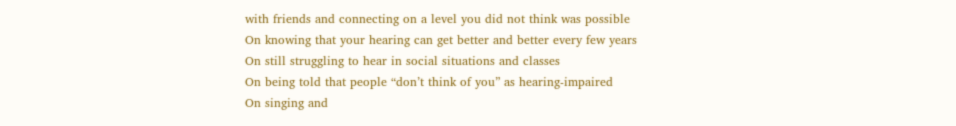with friends and connecting on a level you did not think was possible
On knowing that your hearing can get better and better every few years
On still struggling to hear in social situations and classes
On being told that people “don’t think of you” as hearing-impaired
On singing and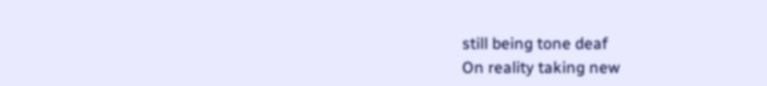still being tone deaf
On reality taking new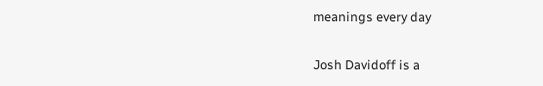meanings every day

Josh Davidoff is a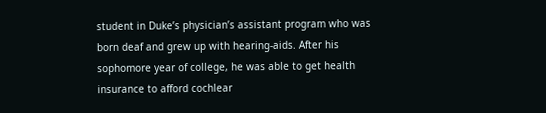student in Duke’s physician’s assistant program who was born deaf and grew up with hearing-aids. After his sophomore year of college, he was able to get health insurance to afford cochlear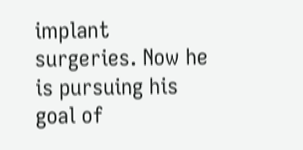implant surgeries. Now he is pursuing his goal of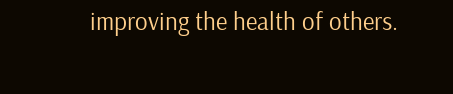improving the health of others.